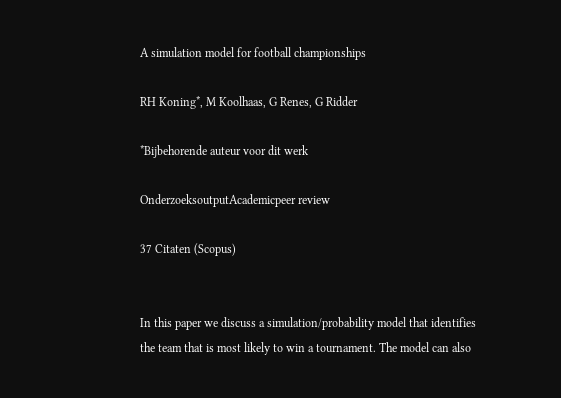A simulation model for football championships

RH Koning*, M Koolhaas, G Renes, G Ridder

*Bijbehorende auteur voor dit werk

OnderzoeksoutputAcademicpeer review

37 Citaten (Scopus)


In this paper we discuss a simulation/probability model that identifies the team that is most likely to win a tournament. The model can also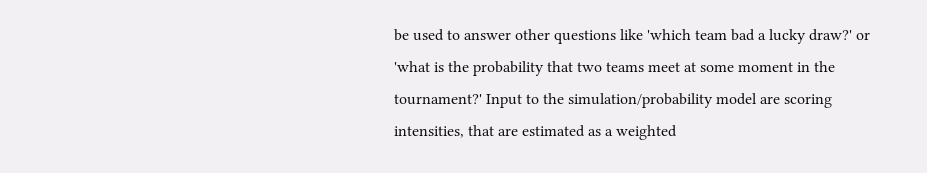be used to answer other questions like 'which team bad a lucky draw?' or 'what is the probability that two teams meet at some moment in the tournament?' Input to the simulation/probability model are scoring intensities, that are estimated as a weighted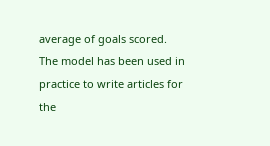average of goals scored. The model has been used in practice to write articles for the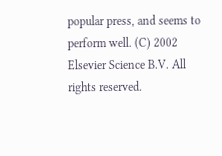popular press, and seems to perform well. (C) 2002 Elsevier Science B.V. All rights reserved.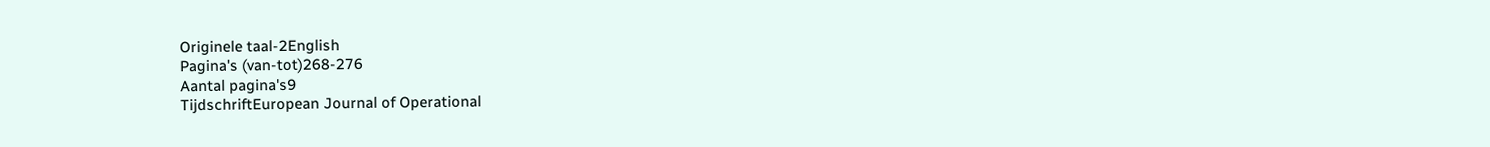Originele taal-2English
Pagina's (van-tot)268-276
Aantal pagina's9
TijdschriftEuropean Journal of Operational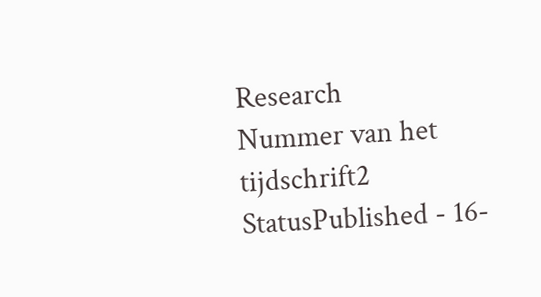Research
Nummer van het tijdschrift2
StatusPublished - 16-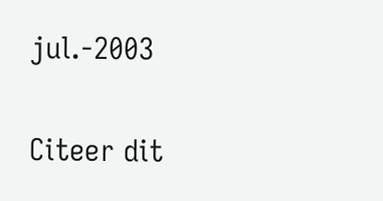jul.-2003

Citeer dit